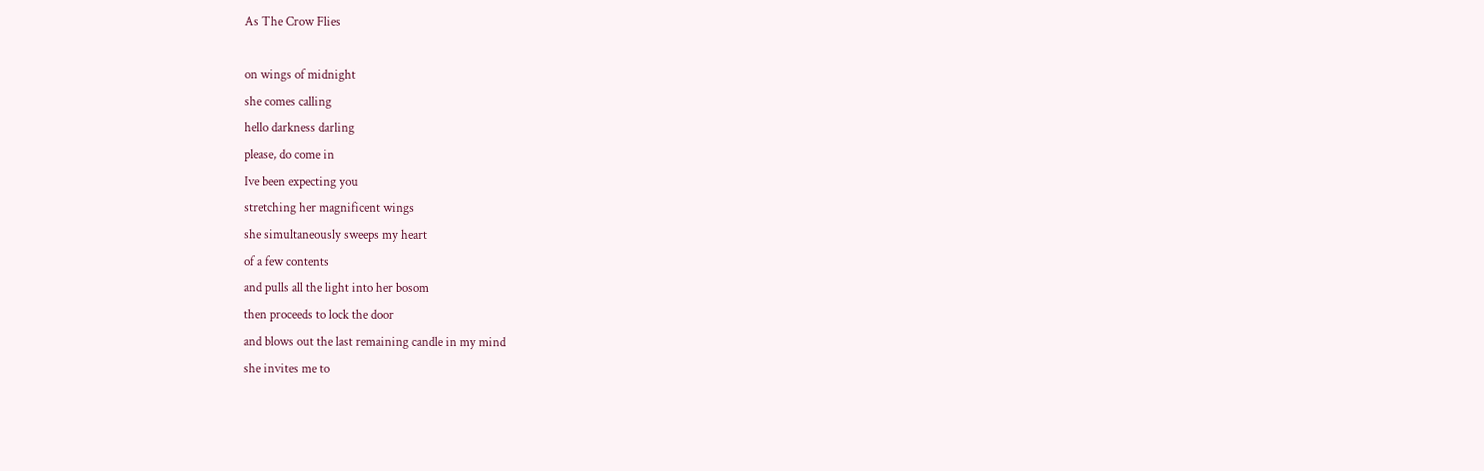As The Crow Flies

on wings of midnight
she comes calling
hello darkness darling
please, do come in
Ive been expecting you
stretching her magnificent wings
she simultaneously sweeps my heart
of a few contents
and pulls all the light into her bosom
then proceeds to lock the door
and blows out the last remaining candle in my mind
she invites me to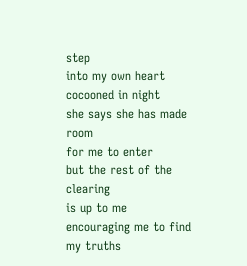step
into my own heart
cocooned in night
she says she has made room
for me to enter
but the rest of the clearing
is up to me
encouraging me to find my truths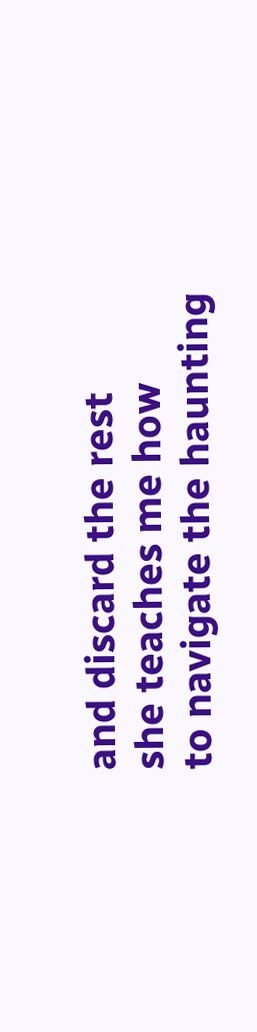and discard the rest
she teaches me how
to navigate the haunting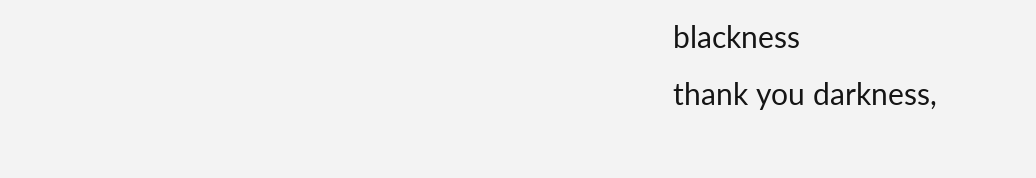blackness
thank you darkness,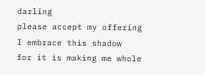darling
please accept my offering
I embrace this shadow
for it is making me whole